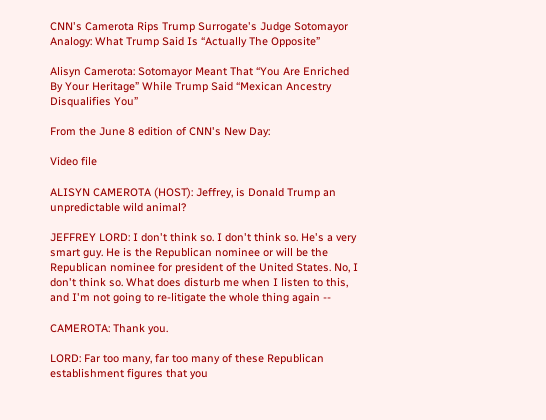CNN's Camerota Rips Trump Surrogate's Judge Sotomayor Analogy: What Trump Said Is “Actually The Opposite”

Alisyn Camerota: Sotomayor Meant That “You Are Enriched By Your Heritage” While Trump Said “Mexican Ancestry Disqualifies You”

From the June 8 edition of CNN's New Day:

Video file

ALISYN CAMEROTA (HOST): Jeffrey, is Donald Trump an unpredictable wild animal?

JEFFREY LORD: I don't think so. I don't think so. He's a very smart guy. He is the Republican nominee or will be the Republican nominee for president of the United States. No, I don't think so. What does disturb me when I listen to this, and I'm not going to re-litigate the whole thing again --

CAMEROTA: Thank you.

LORD: Far too many, far too many of these Republican establishment figures that you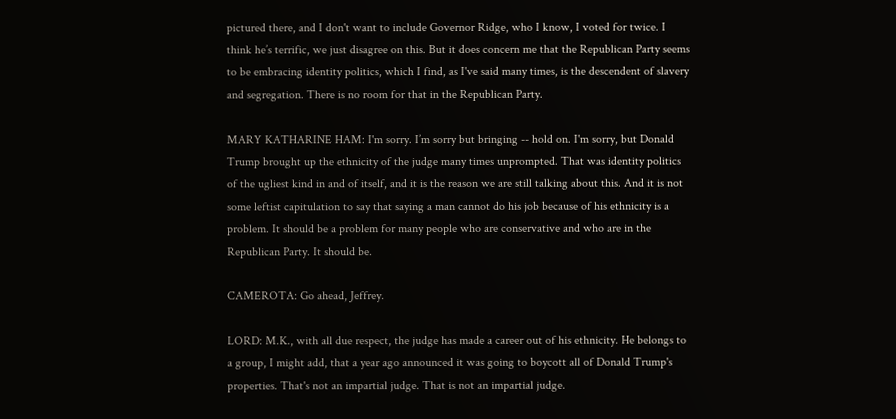pictured there, and I don't want to include Governor Ridge, who I know, I voted for twice. I think he’s terrific, we just disagree on this. But it does concern me that the Republican Party seems to be embracing identity politics, which I find, as I've said many times, is the descendent of slavery and segregation. There is no room for that in the Republican Party.

MARY KATHARINE HAM: I'm sorry. I’m sorry but bringing -- hold on. I'm sorry, but Donald Trump brought up the ethnicity of the judge many times unprompted. That was identity politics of the ugliest kind in and of itself, and it is the reason we are still talking about this. And it is not some leftist capitulation to say that saying a man cannot do his job because of his ethnicity is a problem. It should be a problem for many people who are conservative and who are in the Republican Party. It should be.

CAMEROTA: Go ahead, Jeffrey.

LORD: M.K., with all due respect, the judge has made a career out of his ethnicity. He belongs to a group, I might add, that a year ago announced it was going to boycott all of Donald Trump's properties. That's not an impartial judge. That is not an impartial judge.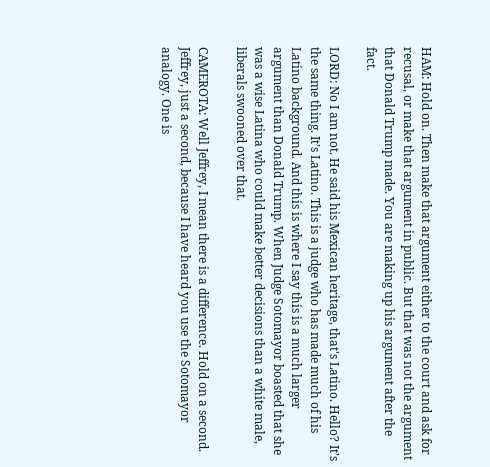HAM: Hold on. Then make that argument either to the court and ask for recusal, or make that argument in public. But that was not the argument that Donald Trump made. You are making up his argument after the fact.

LORD: No I am not. He said his Mexican heritage, that's Latino. Hello? It’s the same thing. It’s Latino. This is a judge who has made much of his Latino background. And this is where I say this is a much larger argument than Donald Trump. When Judge Sotomayor boasted that she was a wise Latina who could make better decisions than a white male, liberals swooned over that.

CAMEROTA: Well Jeffrey, I mean there is a difference. Hold on a second. Jeffrey, just a second, because I have heard you use the Sotomayor analogy. One is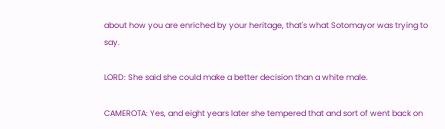about how you are enriched by your heritage, that's what Sotomayor was trying to say.

LORD: She said she could make a better decision than a white male.

CAMEROTA: Yes, and eight years later she tempered that and sort of went back on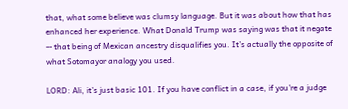that, what some believe was clumsy language. But it was about how that has enhanced her experience. What Donald Trump was saying was that it negate -- that being of Mexican ancestry disqualifies you. It’s actually the opposite of what Sotomayor analogy you used.

LORD: Ali, it’s just basic 101. If you have conflict in a case, if you're a judge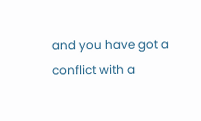and you have got a conflict with a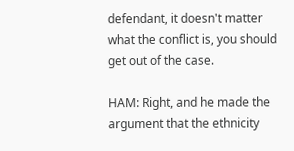defendant, it doesn't matter what the conflict is, you should get out of the case.

HAM: Right, and he made the argument that the ethnicity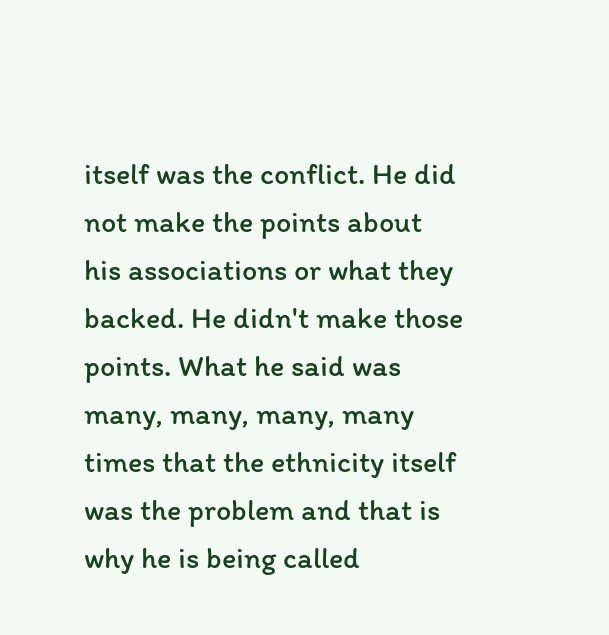itself was the conflict. He did not make the points about his associations or what they backed. He didn't make those points. What he said was many, many, many, many times that the ethnicity itself was the problem and that is why he is being called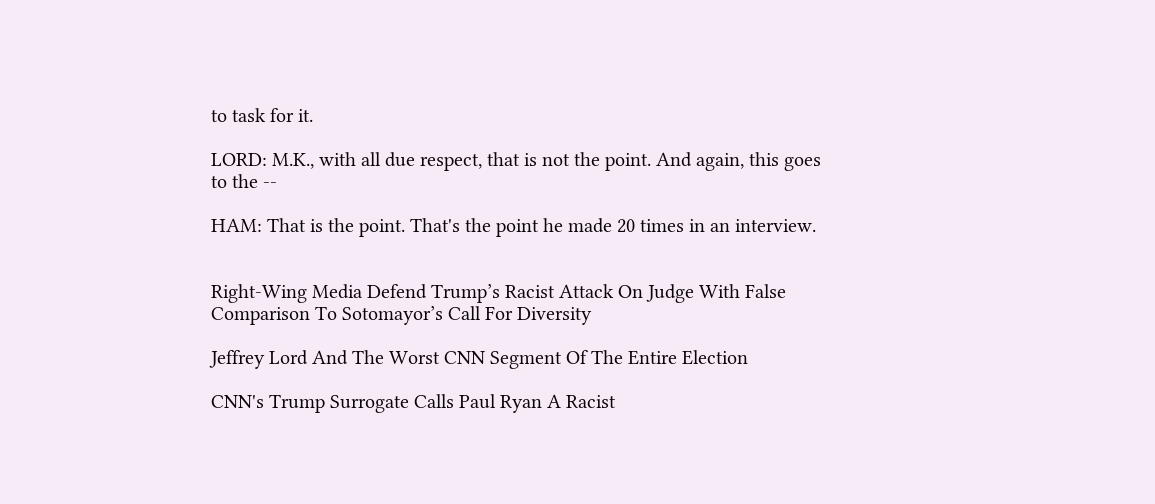to task for it.

LORD: M.K., with all due respect, that is not the point. And again, this goes to the --

HAM: That is the point. That's the point he made 20 times in an interview.


Right-Wing Media Defend Trump’s Racist Attack On Judge With False Comparison To Sotomayor’s Call For Diversity

Jeffrey Lord And The Worst CNN Segment Of The Entire Election

CNN's Trump Surrogate Calls Paul Ryan A Racist